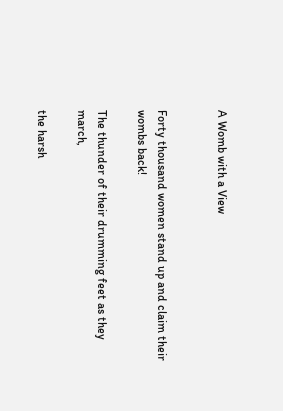A Womb with a View


Forty thousand women stand up and claim their wombs back!

The thunder of their drumming feet as they march,

the harsh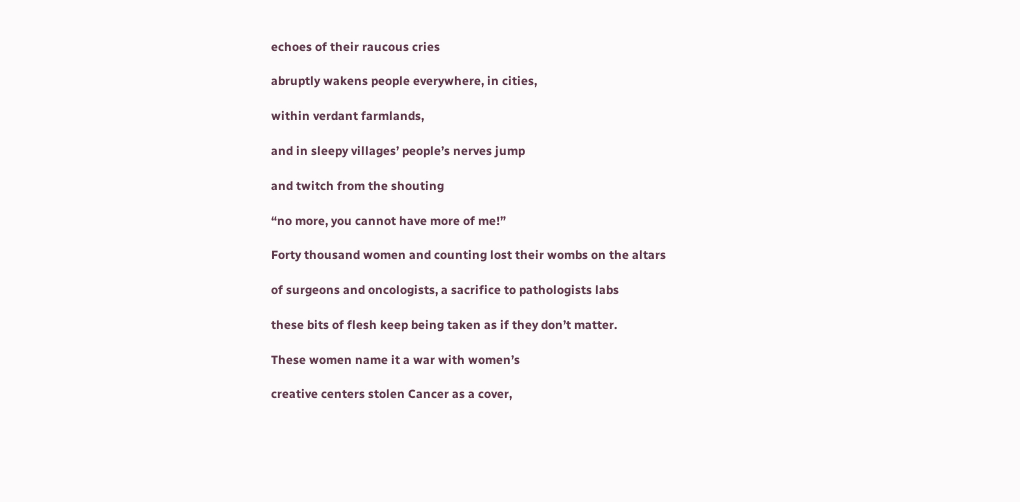echoes of their raucous cries

abruptly wakens people everywhere, in cities,

within verdant farmlands,

and in sleepy villages’ people’s nerves jump

and twitch from the shouting

“no more, you cannot have more of me!”

Forty thousand women and counting lost their wombs on the altars

of surgeons and oncologists, a sacrifice to pathologists labs

these bits of flesh keep being taken as if they don’t matter.

These women name it a war with women’s

creative centers stolen Cancer as a cover,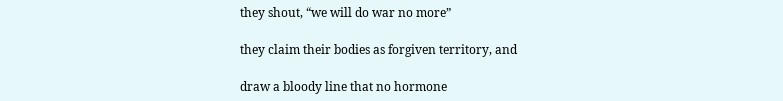they shout, “we will do war no more”

they claim their bodies as forgiven territory, and

draw a bloody line that no hormone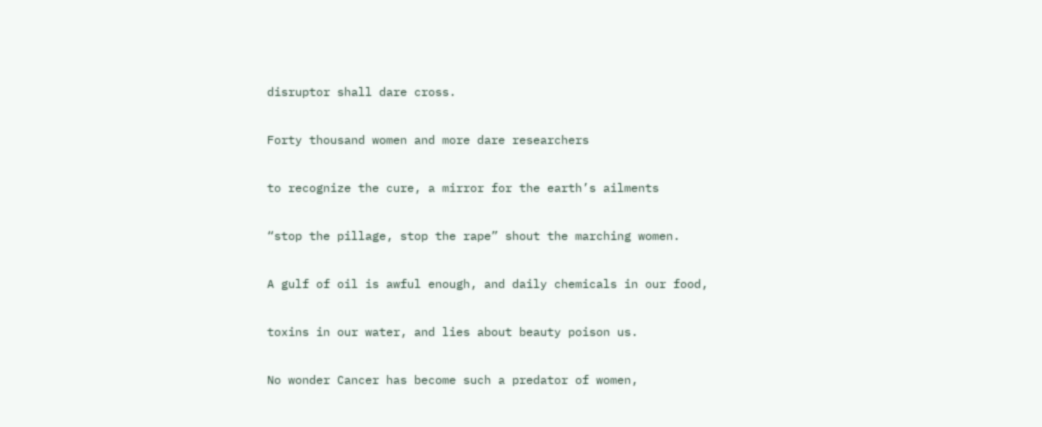disruptor shall dare cross.

Forty thousand women and more dare researchers

to recognize the cure, a mirror for the earth’s ailments

“stop the pillage, stop the rape” shout the marching women.

A gulf of oil is awful enough, and daily chemicals in our food,

toxins in our water, and lies about beauty poison us.

No wonder Cancer has become such a predator of women,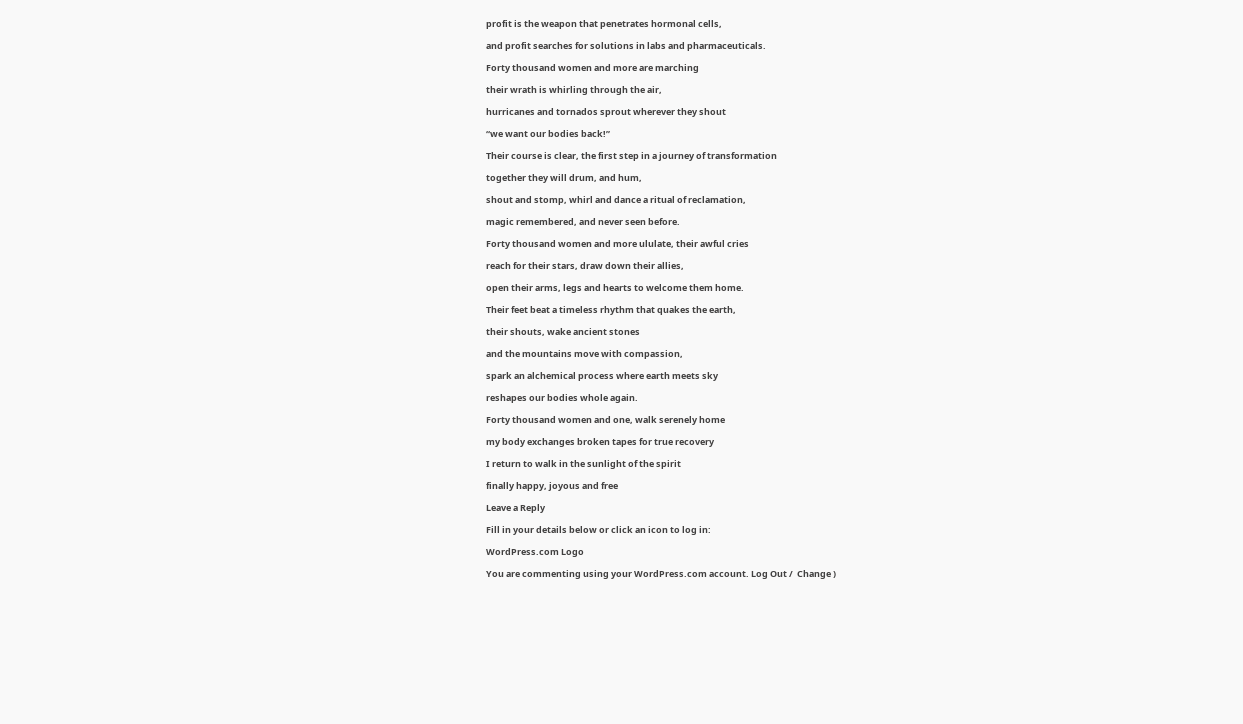profit is the weapon that penetrates hormonal cells,

and profit searches for solutions in labs and pharmaceuticals.

Forty thousand women and more are marching

their wrath is whirling through the air,

hurricanes and tornados sprout wherever they shout

“we want our bodies back!”

Their course is clear, the first step in a journey of transformation

together they will drum, and hum,

shout and stomp, whirl and dance a ritual of reclamation,

magic remembered, and never seen before.

Forty thousand women and more ululate, their awful cries

reach for their stars, draw down their allies,

open their arms, legs and hearts to welcome them home.

Their feet beat a timeless rhythm that quakes the earth,

their shouts, wake ancient stones

and the mountains move with compassion,

spark an alchemical process where earth meets sky

reshapes our bodies whole again.

Forty thousand women and one, walk serenely home

my body exchanges broken tapes for true recovery

I return to walk in the sunlight of the spirit

finally happy, joyous and free

Leave a Reply

Fill in your details below or click an icon to log in:

WordPress.com Logo

You are commenting using your WordPress.com account. Log Out /  Change )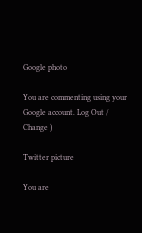Google photo

You are commenting using your Google account. Log Out /  Change )

Twitter picture

You are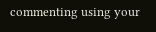commenting using your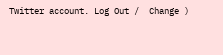Twitter account. Log Out /  Change )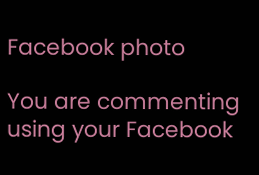Facebook photo

You are commenting using your Facebook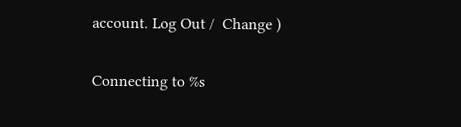account. Log Out /  Change )

Connecting to %s